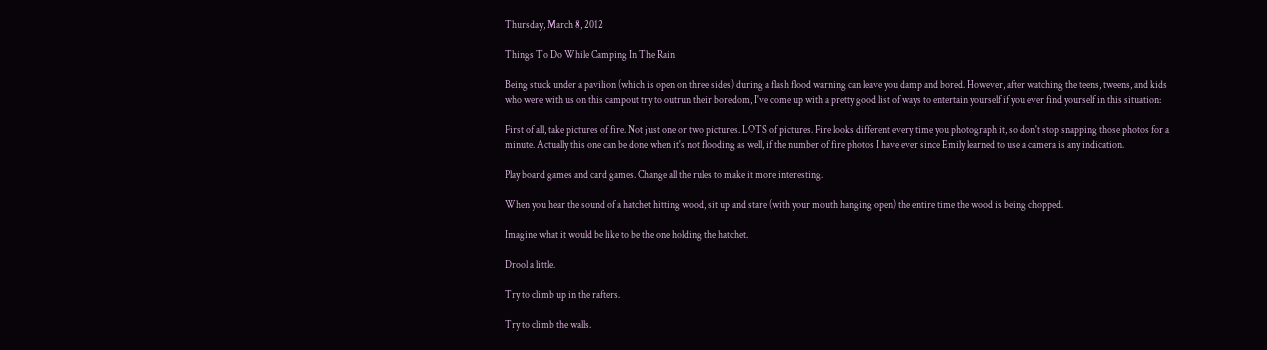Thursday, March 8, 2012

Things To Do While Camping In The Rain

Being stuck under a pavilion (which is open on three sides) during a flash flood warning can leave you damp and bored. However, after watching the teens, tweens, and kids who were with us on this campout try to outrun their boredom, I've come up with a pretty good list of ways to entertain yourself if you ever find yourself in this situation:

First of all, take pictures of fire. Not just one or two pictures. LOTS of pictures. Fire looks different every time you photograph it, so don't stop snapping those photos for a minute. Actually this one can be done when it's not flooding as well, if the number of fire photos I have ever since Emily learned to use a camera is any indication.

Play board games and card games. Change all the rules to make it more interesting.

When you hear the sound of a hatchet hitting wood, sit up and stare (with your mouth hanging open) the entire time the wood is being chopped.

Imagine what it would be like to be the one holding the hatchet.

Drool a little.

Try to climb up in the rafters.

Try to climb the walls.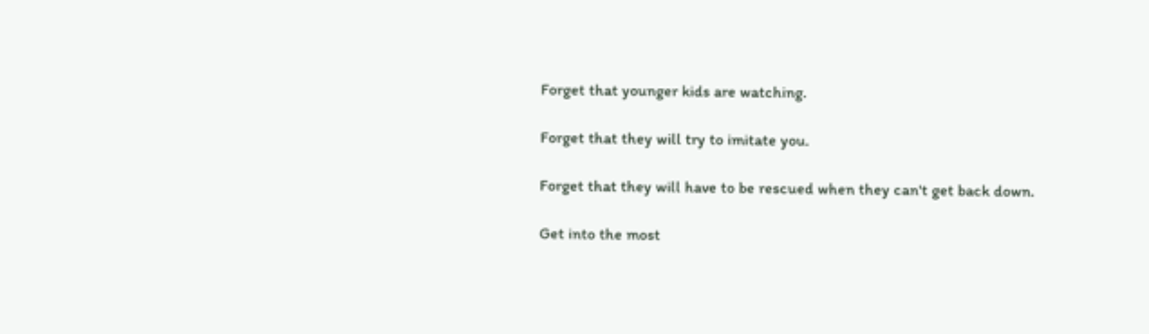Forget that younger kids are watching.

Forget that they will try to imitate you.

Forget that they will have to be rescued when they can't get back down.

Get into the most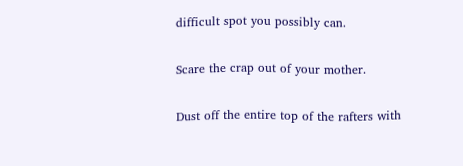difficult spot you possibly can.

Scare the crap out of your mother.

Dust off the entire top of the rafters with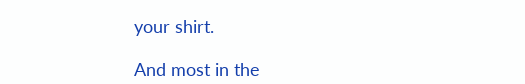your shirt.

And most in the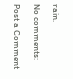rain.

No comments:

Post a Comment